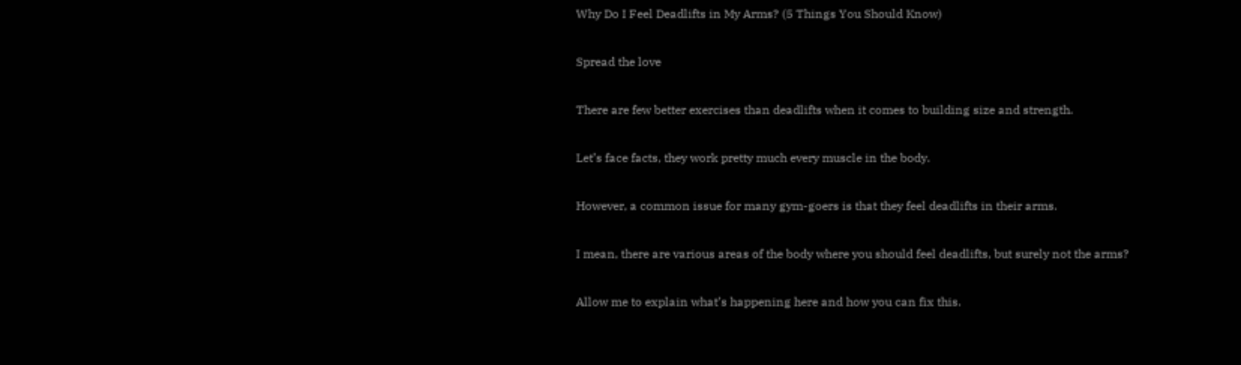Why Do I Feel Deadlifts in My Arms? (5 Things You Should Know)

Spread the love

There are few better exercises than deadlifts when it comes to building size and strength.

Let’s face facts, they work pretty much every muscle in the body.

However, a common issue for many gym-goers is that they feel deadlifts in their arms.

I mean, there are various areas of the body where you should feel deadlifts, but surely not the arms?

Allow me to explain what’s happening here and how you can fix this.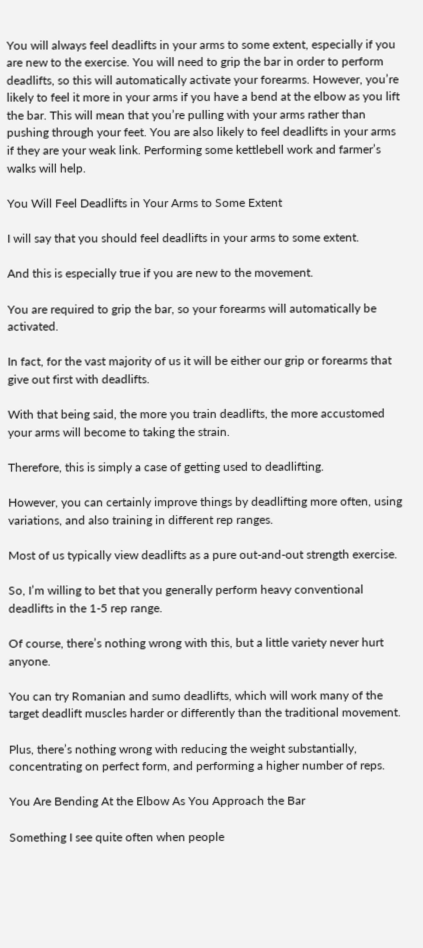You will always feel deadlifts in your arms to some extent, especially if you are new to the exercise. You will need to grip the bar in order to perform deadlifts, so this will automatically activate your forearms. However, you’re likely to feel it more in your arms if you have a bend at the elbow as you lift the bar. This will mean that you’re pulling with your arms rather than pushing through your feet. You are also likely to feel deadlifts in your arms if they are your weak link. Performing some kettlebell work and farmer’s walks will help.

You Will Feel Deadlifts in Your Arms to Some Extent

I will say that you should feel deadlifts in your arms to some extent.

And this is especially true if you are new to the movement.

You are required to grip the bar, so your forearms will automatically be activated.

In fact, for the vast majority of us it will be either our grip or forearms that give out first with deadlifts.

With that being said, the more you train deadlifts, the more accustomed your arms will become to taking the strain.

Therefore, this is simply a case of getting used to deadlifting.

However, you can certainly improve things by deadlifting more often, using variations, and also training in different rep ranges.

Most of us typically view deadlifts as a pure out-and-out strength exercise.

So, I’m willing to bet that you generally perform heavy conventional deadlifts in the 1-5 rep range.

Of course, there’s nothing wrong with this, but a little variety never hurt anyone.

You can try Romanian and sumo deadlifts, which will work many of the target deadlift muscles harder or differently than the traditional movement.

Plus, there’s nothing wrong with reducing the weight substantially, concentrating on perfect form, and performing a higher number of reps.

You Are Bending At the Elbow As You Approach the Bar

Something I see quite often when people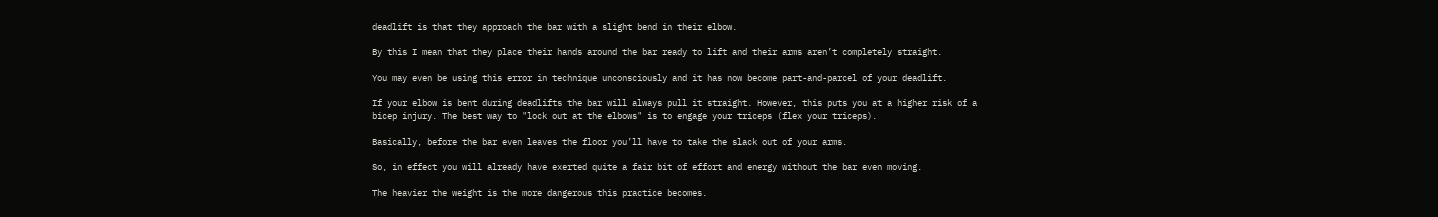deadlift is that they approach the bar with a slight bend in their elbow.

By this I mean that they place their hands around the bar ready to lift and their arms aren’t completely straight.

You may even be using this error in technique unconsciously and it has now become part-and-parcel of your deadlift.

If your elbow is bent during deadlifts the bar will always pull it straight. However, this puts you at a higher risk of a bicep injury. The best way to "lock out at the elbows" is to engage your triceps (flex your triceps).

Basically, before the bar even leaves the floor you’ll have to take the slack out of your arms.

So, in effect you will already have exerted quite a fair bit of effort and energy without the bar even moving.

The heavier the weight is the more dangerous this practice becomes.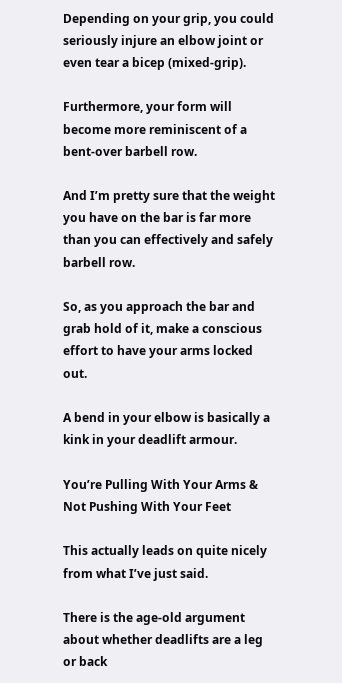Depending on your grip, you could seriously injure an elbow joint or even tear a bicep (mixed-grip).

Furthermore, your form will become more reminiscent of a bent-over barbell row.

And I’m pretty sure that the weight you have on the bar is far more than you can effectively and safely barbell row.

So, as you approach the bar and grab hold of it, make a conscious effort to have your arms locked out.

A bend in your elbow is basically a kink in your deadlift armour.

You’re Pulling With Your Arms & Not Pushing With Your Feet

This actually leads on quite nicely from what I’ve just said.

There is the age-old argument about whether deadlifts are a leg or back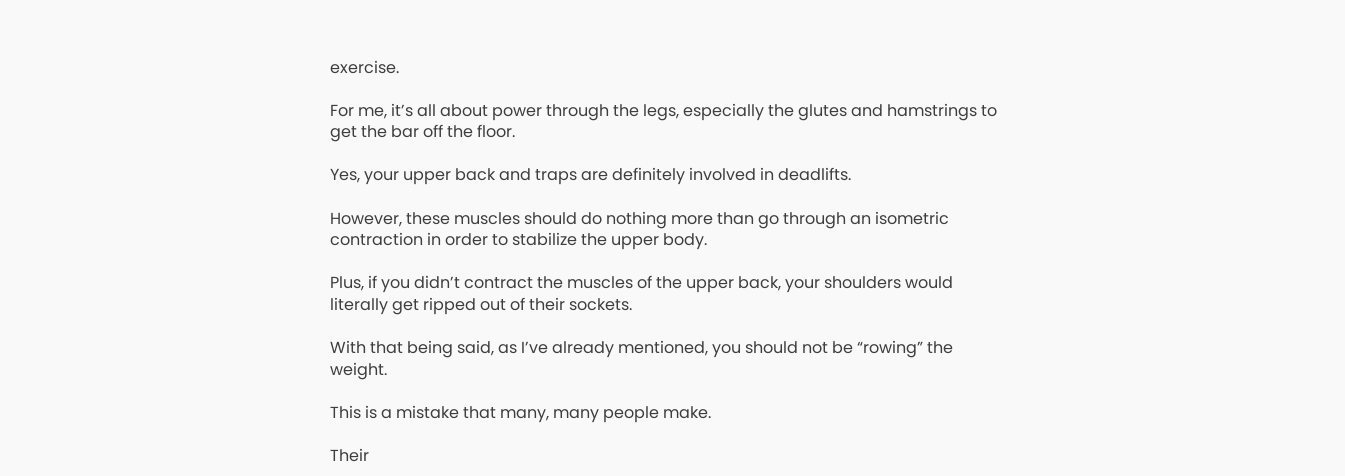exercise.

For me, it’s all about power through the legs, especially the glutes and hamstrings to get the bar off the floor.

Yes, your upper back and traps are definitely involved in deadlifts.

However, these muscles should do nothing more than go through an isometric contraction in order to stabilize the upper body.

Plus, if you didn’t contract the muscles of the upper back, your shoulders would literally get ripped out of their sockets.

With that being said, as I’ve already mentioned, you should not be “rowing” the weight.

This is a mistake that many, many people make.

Their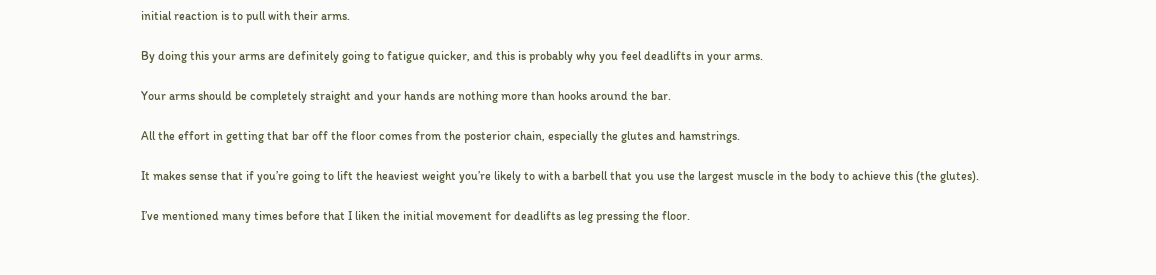initial reaction is to pull with their arms.

By doing this your arms are definitely going to fatigue quicker, and this is probably why you feel deadlifts in your arms.

Your arms should be completely straight and your hands are nothing more than hooks around the bar.

All the effort in getting that bar off the floor comes from the posterior chain, especially the glutes and hamstrings.

It makes sense that if you’re going to lift the heaviest weight you’re likely to with a barbell that you use the largest muscle in the body to achieve this (the glutes).

I’ve mentioned many times before that I liken the initial movement for deadlifts as leg pressing the floor.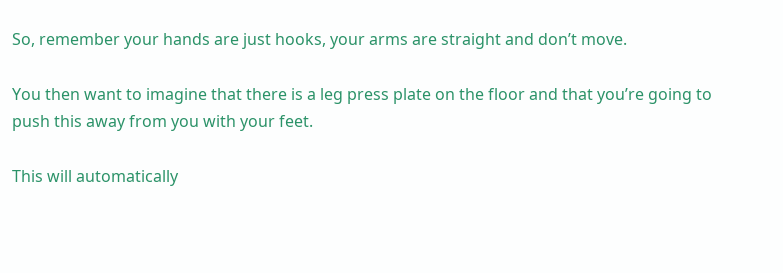So, remember your hands are just hooks, your arms are straight and don’t move.

You then want to imagine that there is a leg press plate on the floor and that you’re going to push this away from you with your feet.

This will automatically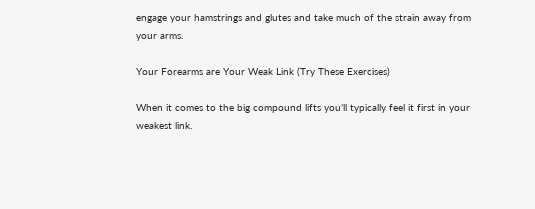engage your hamstrings and glutes and take much of the strain away from your arms.

Your Forearms are Your Weak Link (Try These Exercises)

When it comes to the big compound lifts you’ll typically feel it first in your weakest link.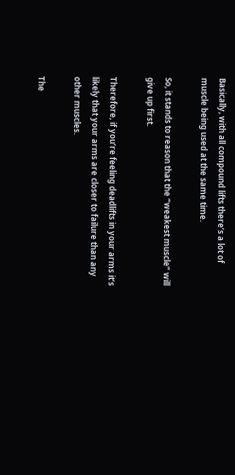Basically, with all compound lifts there’s a lot of muscle being used at the same time.

So, it stands to reason that the “weakest muscle” will give up first.

Therefore, if you’re feeling deadlifts in your arms it’s likely that your arms are closer to failure than any other muscles.

The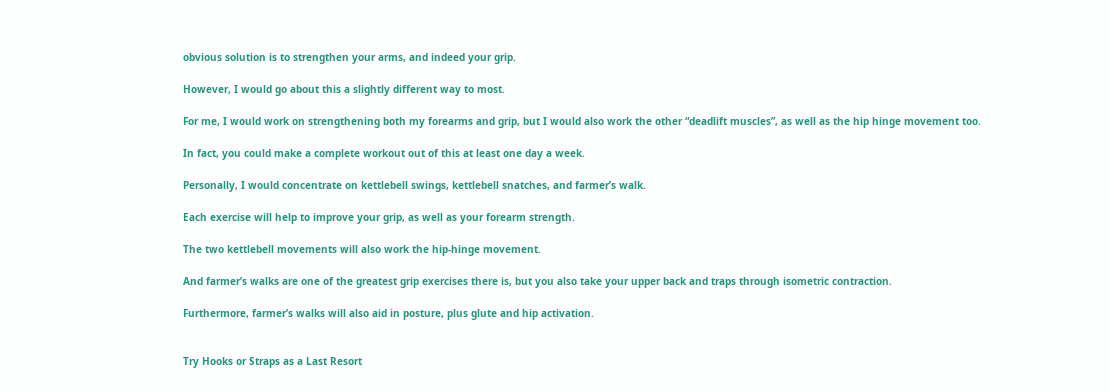obvious solution is to strengthen your arms, and indeed your grip.

However, I would go about this a slightly different way to most.

For me, I would work on strengthening both my forearms and grip, but I would also work the other “deadlift muscles”, as well as the hip hinge movement too.

In fact, you could make a complete workout out of this at least one day a week.

Personally, I would concentrate on kettlebell swings, kettlebell snatches, and farmer’s walk.

Each exercise will help to improve your grip, as well as your forearm strength.

The two kettlebell movements will also work the hip-hinge movement.

And farmer’s walks are one of the greatest grip exercises there is, but you also take your upper back and traps through isometric contraction.

Furthermore, farmer’s walks will also aid in posture, plus glute and hip activation.


Try Hooks or Straps as a Last Resort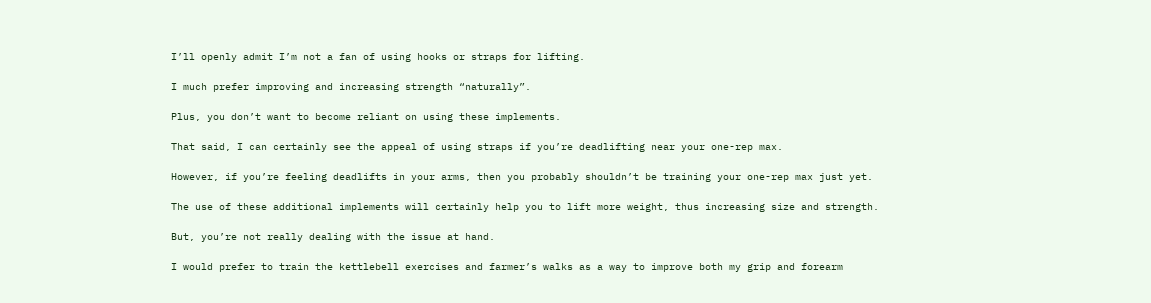I’ll openly admit I’m not a fan of using hooks or straps for lifting.

I much prefer improving and increasing strength “naturally”.

Plus, you don’t want to become reliant on using these implements.

That said, I can certainly see the appeal of using straps if you’re deadlifting near your one-rep max.

However, if you’re feeling deadlifts in your arms, then you probably shouldn’t be training your one-rep max just yet.

The use of these additional implements will certainly help you to lift more weight, thus increasing size and strength.

But, you’re not really dealing with the issue at hand.

I would prefer to train the kettlebell exercises and farmer’s walks as a way to improve both my grip and forearm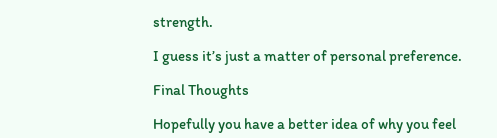strength.

I guess it’s just a matter of personal preference.

Final Thoughts

Hopefully you have a better idea of why you feel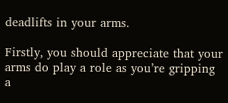deadlifts in your arms.

Firstly, you should appreciate that your arms do play a role as you’re gripping a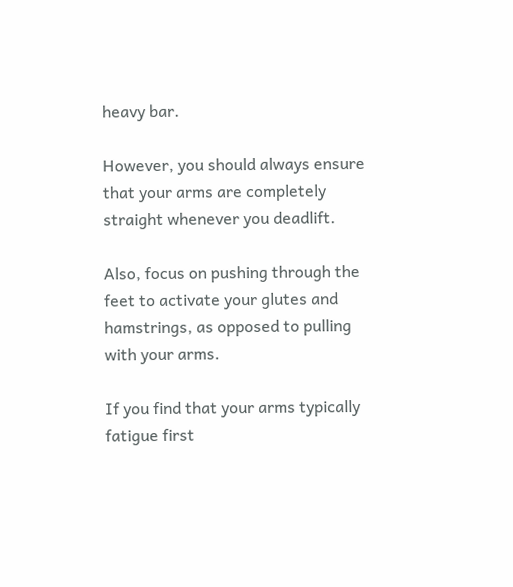heavy bar.

However, you should always ensure that your arms are completely straight whenever you deadlift.

Also, focus on pushing through the feet to activate your glutes and hamstrings, as opposed to pulling with your arms.

If you find that your arms typically fatigue first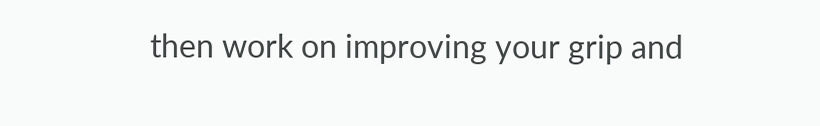then work on improving your grip and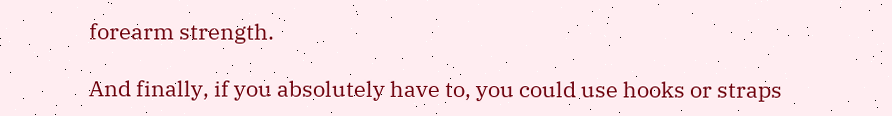forearm strength.

And finally, if you absolutely have to, you could use hooks or straps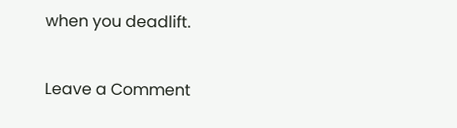when you deadlift.

Leave a Comment